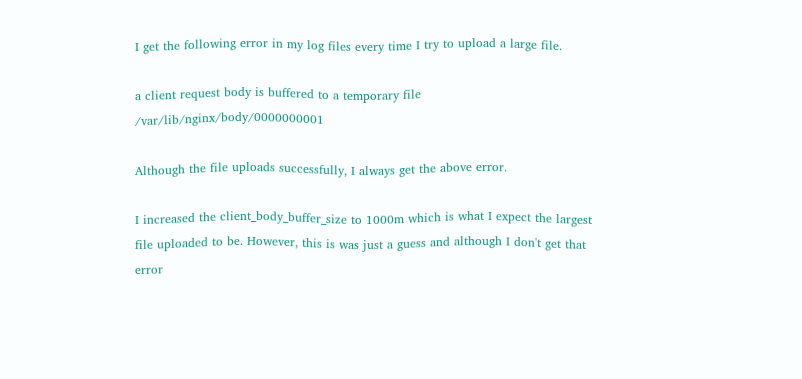I get the following error in my log files every time I try to upload a large file.

a client request body is buffered to a temporary file /var/lib/nginx/body/0000000001

Although the file uploads successfully, I always get the above error.

I increased the client_body_buffer_size to 1000m which is what I expect the largest file uploaded to be. However, this is was just a guess and although I don't get that error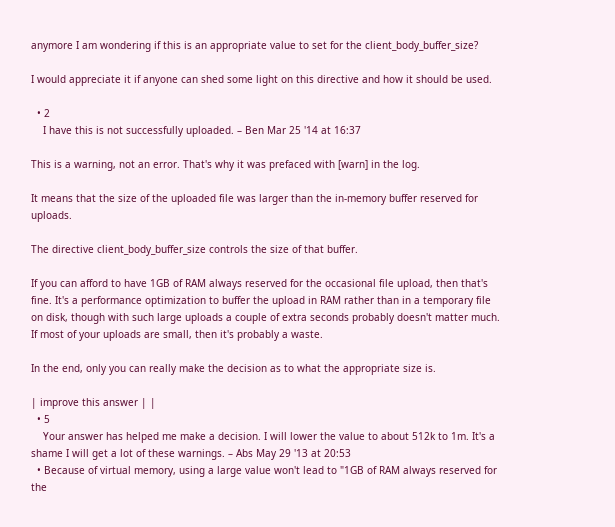anymore I am wondering if this is an appropriate value to set for the client_body_buffer_size?

I would appreciate it if anyone can shed some light on this directive and how it should be used.

  • 2
    I have this is not successfully uploaded. – Ben Mar 25 '14 at 16:37

This is a warning, not an error. That's why it was prefaced with [warn] in the log.

It means that the size of the uploaded file was larger than the in-memory buffer reserved for uploads.

The directive client_body_buffer_size controls the size of that buffer.

If you can afford to have 1GB of RAM always reserved for the occasional file upload, then that's fine. It's a performance optimization to buffer the upload in RAM rather than in a temporary file on disk, though with such large uploads a couple of extra seconds probably doesn't matter much. If most of your uploads are small, then it's probably a waste.

In the end, only you can really make the decision as to what the appropriate size is.

| improve this answer | |
  • 5
    Your answer has helped me make a decision. I will lower the value to about 512k to 1m. It's a shame I will get a lot of these warnings. – Abs May 29 '13 at 20:53
  • Because of virtual memory, using a large value won't lead to "1GB of RAM always reserved for the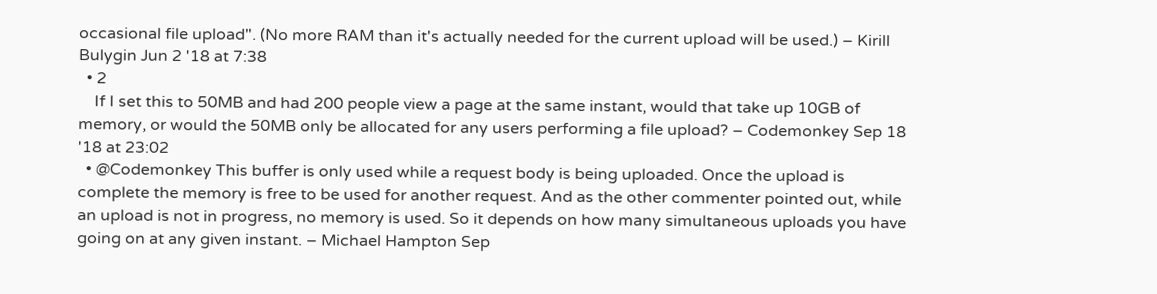occasional file upload". (No more RAM than it's actually needed for the current upload will be used.) – Kirill Bulygin Jun 2 '18 at 7:38
  • 2
    If I set this to 50MB and had 200 people view a page at the same instant, would that take up 10GB of memory, or would the 50MB only be allocated for any users performing a file upload? – Codemonkey Sep 18 '18 at 23:02
  • @Codemonkey This buffer is only used while a request body is being uploaded. Once the upload is complete the memory is free to be used for another request. And as the other commenter pointed out, while an upload is not in progress, no memory is used. So it depends on how many simultaneous uploads you have going on at any given instant. – Michael Hampton Sep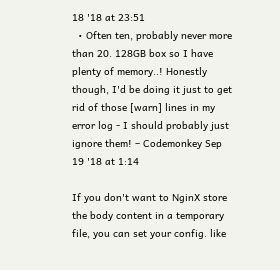18 '18 at 23:51
  • Often ten, probably never more than 20. 128GB box so I have plenty of memory..! Honestly though, I'd be doing it just to get rid of those [warn] lines in my error log - I should probably just ignore them! – Codemonkey Sep 19 '18 at 1:14

If you don't want to NginX store the body content in a temporary file, you can set your config. like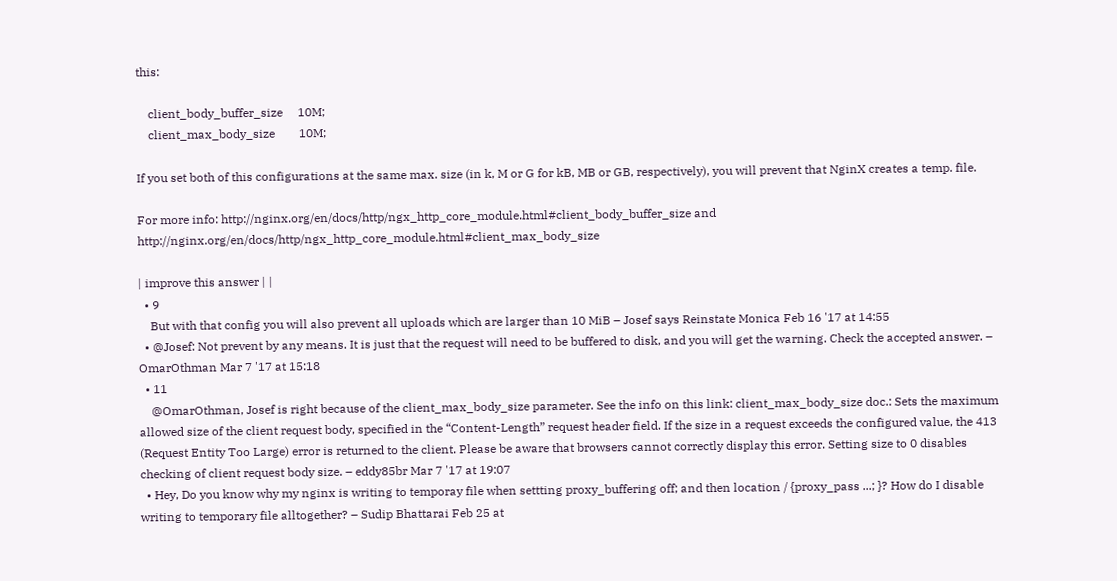this:

    client_body_buffer_size     10M;
    client_max_body_size        10M;

If you set both of this configurations at the same max. size (in k, M or G for kB, MB or GB, respectively), you will prevent that NginX creates a temp. file.

For more info: http://nginx.org/en/docs/http/ngx_http_core_module.html#client_body_buffer_size and http://nginx.org/en/docs/http/ngx_http_core_module.html#client_max_body_size

| improve this answer | |
  • 9
    But with that config you will also prevent all uploads which are larger than 10 MiB – Josef says Reinstate Monica Feb 16 '17 at 14:55
  • @Josef: Not prevent by any means. It is just that the request will need to be buffered to disk, and you will get the warning. Check the accepted answer. – OmarOthman Mar 7 '17 at 15:18
  • 11
    @OmarOthman, Josef is right because of the client_max_body_size parameter. See the info on this link: client_max_body_size doc.: Sets the maximum allowed size of the client request body, specified in the “Content-Length” request header field. If the size in a request exceeds the configured value, the 413 (Request Entity Too Large) error is returned to the client. Please be aware that browsers cannot correctly display this error. Setting size to 0 disables checking of client request body size. – eddy85br Mar 7 '17 at 19:07
  • Hey, Do you know why my nginx is writing to temporay file when settting proxy_buffering off; and then location / {proxy_pass ...; }? How do I disable writing to temporary file alltogether? – Sudip Bhattarai Feb 25 at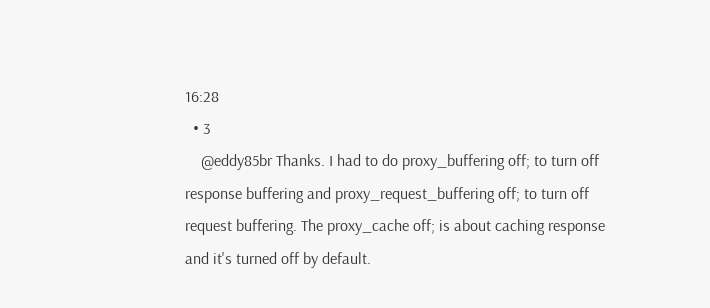16:28
  • 3
    @eddy85br Thanks. I had to do proxy_buffering off; to turn off response buffering and proxy_request_buffering off; to turn off request buffering. The proxy_cache off; is about caching response and it's turned off by default.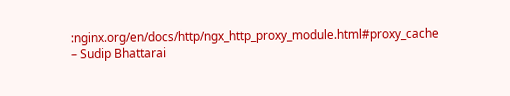:nginx.org/en/docs/http/ngx_http_proxy_module.html#proxy_cache – Sudip Bhattarai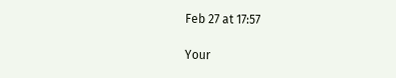Feb 27 at 17:57

Your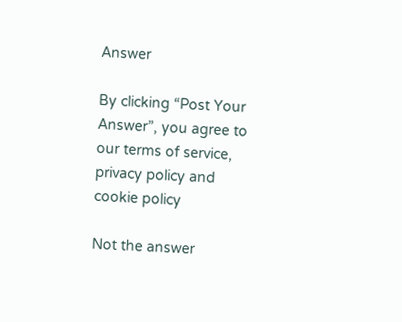Answer

By clicking “Post Your Answer”, you agree to our terms of service, privacy policy and cookie policy

Not the answer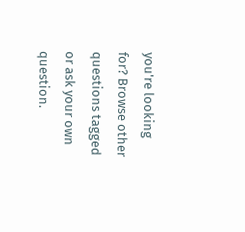you're looking for? Browse other questions tagged or ask your own question.